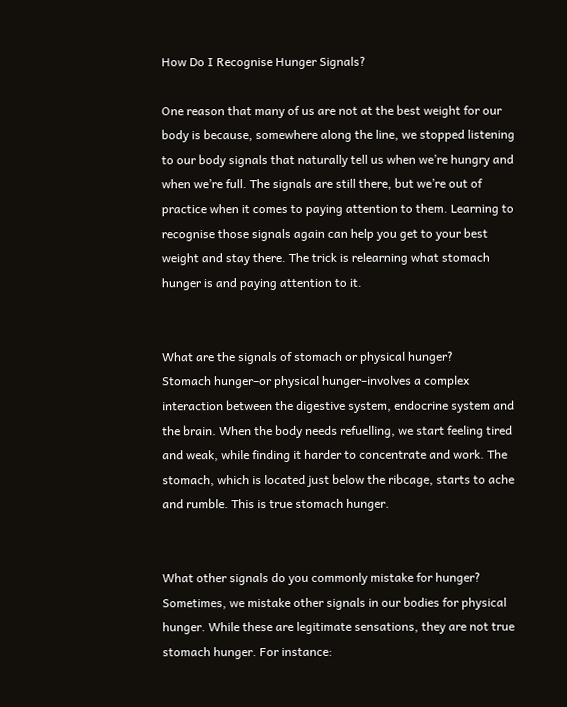How Do I Recognise Hunger Signals?

One reason that many of us are not at the best weight for our body is because, somewhere along the line, we stopped listening to our body signals that naturally tell us when we’re hungry and when we’re full. The signals are still there, but we’re out of practice when it comes to paying attention to them. Learning to recognise those signals again can help you get to your best weight and stay there. The trick is relearning what stomach hunger is and paying attention to it.


What are the signals of stomach or physical hunger?
Stomach hunger–or physical hunger–involves a complex interaction between the digestive system, endocrine system and the brain. When the body needs refuelling, we start feeling tired and weak, while finding it harder to concentrate and work. The stomach, which is located just below the ribcage, starts to ache and rumble. This is true stomach hunger.


What other signals do you commonly mistake for hunger?
Sometimes, we mistake other signals in our bodies for physical hunger. While these are legitimate sensations, they are not true stomach hunger. For instance: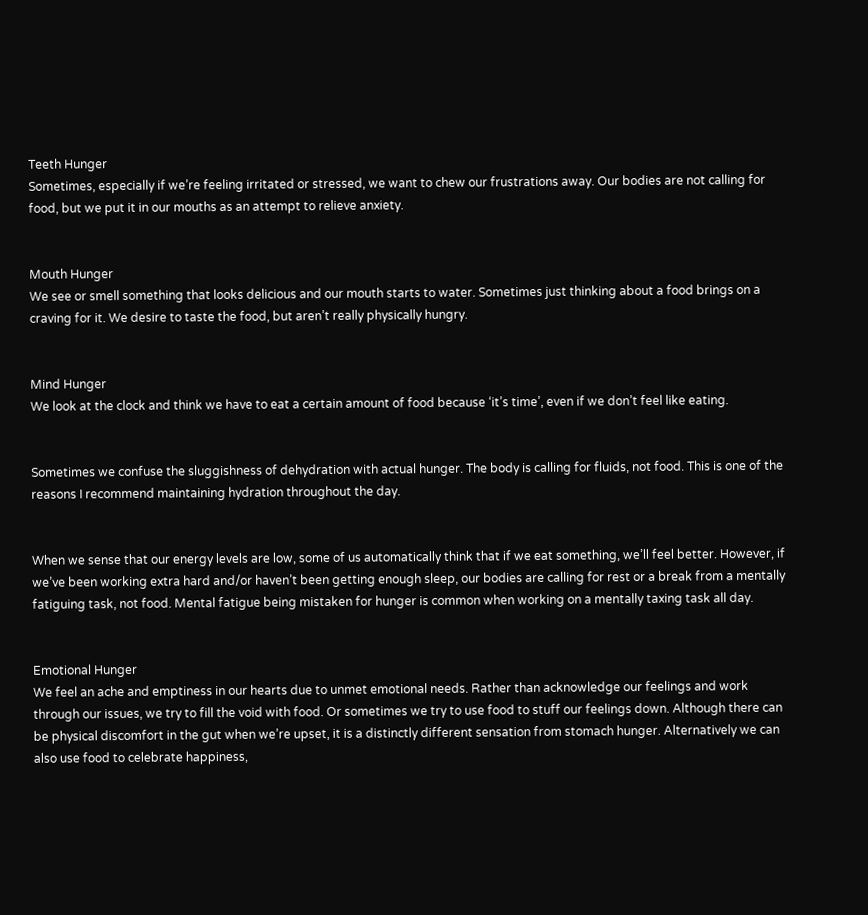Teeth Hunger
Sometimes, especially if we’re feeling irritated or stressed, we want to chew our frustrations away. Our bodies are not calling for food, but we put it in our mouths as an attempt to relieve anxiety.


Mouth Hunger
We see or smell something that looks delicious and our mouth starts to water. Sometimes just thinking about a food brings on a craving for it. We desire to taste the food, but aren’t really physically hungry.


Mind Hunger
We look at the clock and think we have to eat a certain amount of food because ‘it’s time’, even if we don’t feel like eating.


Sometimes we confuse the sluggishness of dehydration with actual hunger. The body is calling for fluids, not food. This is one of the reasons I recommend maintaining hydration throughout the day.


When we sense that our energy levels are low, some of us automatically think that if we eat something, we’ll feel better. However, if we’ve been working extra hard and/or haven’t been getting enough sleep, our bodies are calling for rest or a break from a mentally fatiguing task, not food. Mental fatigue being mistaken for hunger is common when working on a mentally taxing task all day.


Emotional Hunger
We feel an ache and emptiness in our hearts due to unmet emotional needs. Rather than acknowledge our feelings and work through our issues, we try to fill the void with food. Or sometimes we try to use food to stuff our feelings down. Although there can be physical discomfort in the gut when we’re upset, it is a distinctly different sensation from stomach hunger. Alternatively we can also use food to celebrate happiness,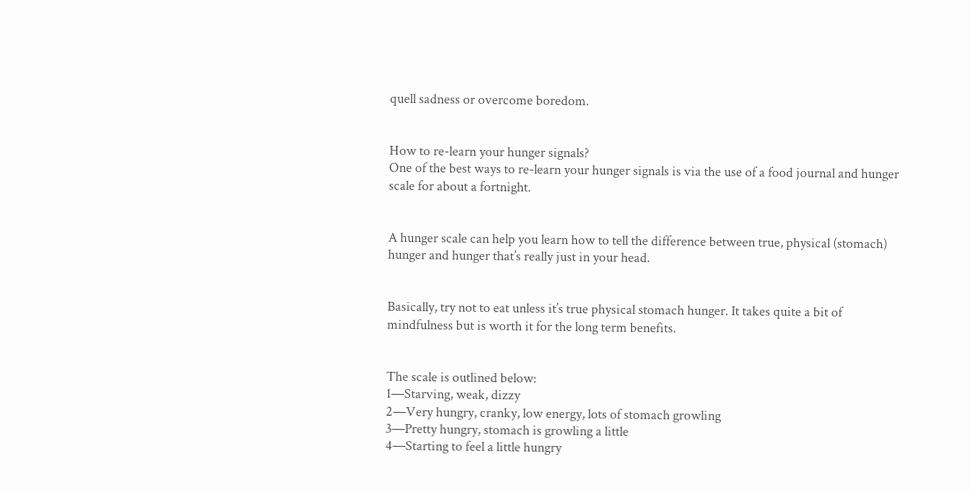quell sadness or overcome boredom.


How to re-learn your hunger signals?
One of the best ways to re-learn your hunger signals is via the use of a food journal and hunger scale for about a fortnight.


A hunger scale can help you learn how to tell the difference between true, physical (stomach) hunger and hunger that’s really just in your head.


Basically, try not to eat unless it’s true physical stomach hunger. It takes quite a bit of mindfulness but is worth it for the long term benefits.


The scale is outlined below:
1—Starving, weak, dizzy
2—Very hungry, cranky, low energy, lots of stomach growling
3—Pretty hungry, stomach is growling a little
4—Starting to feel a little hungry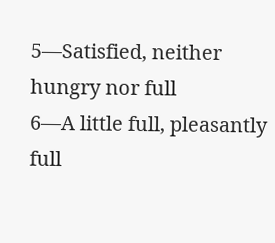5—Satisfied, neither hungry nor full
6—A little full, pleasantly full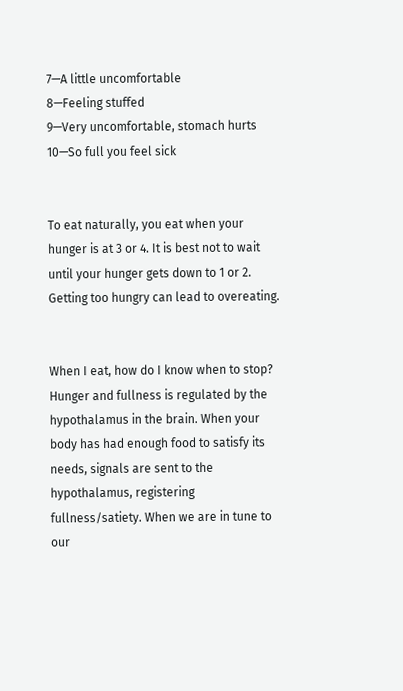7—A little uncomfortable
8—Feeling stuffed
9—Very uncomfortable, stomach hurts
10—So full you feel sick


To eat naturally, you eat when your hunger is at 3 or 4. It is best not to wait until your hunger gets down to 1 or 2. Getting too hungry can lead to overeating.


When I eat, how do I know when to stop?
Hunger and fullness is regulated by the hypothalamus in the brain. When your body has had enough food to satisfy its needs, signals are sent to the hypothalamus, registering fullness/satiety. When we are in tune to our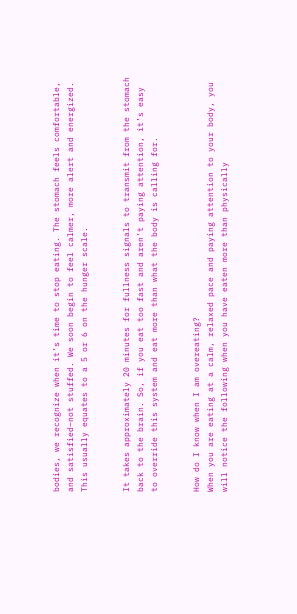bodies, we recognize when it’s time to stop eating. The stomach feels comfortable, and satisfied–not stuffed. We soon begin to feel calmer, more alert and energized. This usually equates to a 5 or 6 on the hunger scale.


It takes approximately 20 minutes for fullness signals to transmit from the stomach back to the brain. So, if you eat too fast and aren’t paying attention, it’s easy to override this system and eat more than what the body is calling for.


How do I know when I am overeating?
When you are eating at a calm, relaxed pace and paying attention to your body, you will notice the following when you have eaten more than physically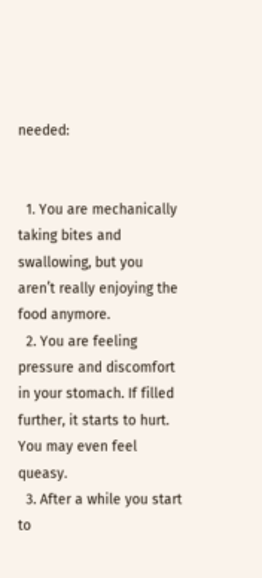needed:


  1. You are mechanically taking bites and swallowing, but you aren’t really enjoying the food anymore.
  2. You are feeling pressure and discomfort in your stomach. If filled further, it starts to hurt. You may even feel queasy.
  3. After a while you start to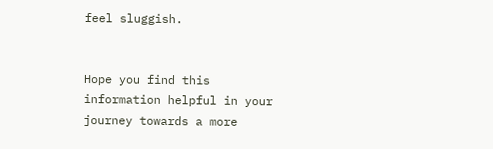feel sluggish.


Hope you find this information helpful in your journey towards a more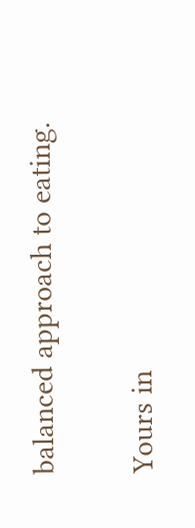balanced approach to eating.


Yours in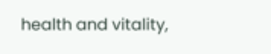health and vitality,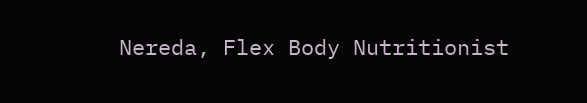Nereda, Flex Body Nutritionist